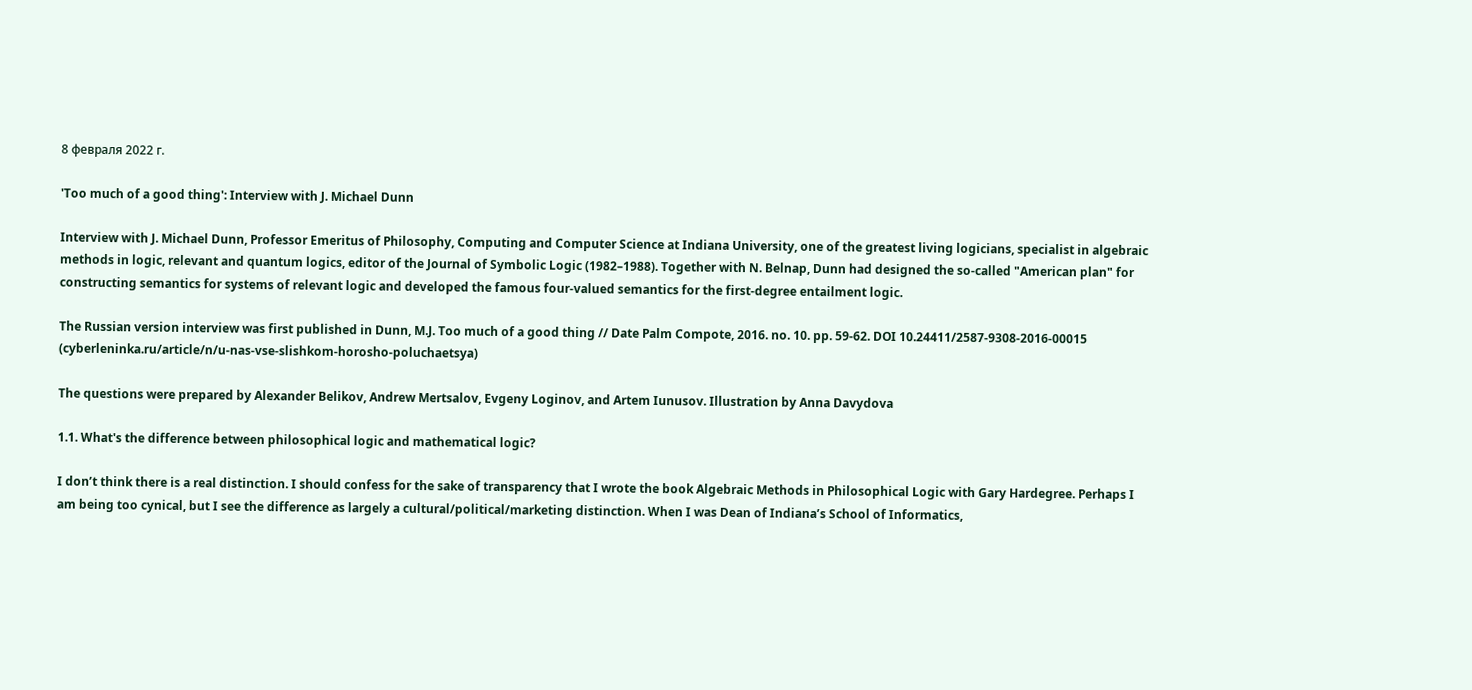8 февраля 2022 г.

'Too much of a good thing': Interview with J. Michael Dunn

Interview with J. Michael Dunn, Professor Emeritus of Philosophy, Computing and Computer Science at Indiana University, one of the greatest living logicians, specialist in algebraic methods in logic, relevant and quantum logics, editor of the Journal of Symbolic Logic (1982–1988). Together with N. Belnap, Dunn had designed the so-called "American plan" for constructing semantics for systems of relevant logic and developed the famous four-valued semantics for the first-degree entailment logic.

The Russian version interview was first published in Dunn, M.J. Too much of a good thing // Date Palm Compote, 2016. no. 10. pp. 59-62. DOI 10.24411/2587-9308-2016-00015 (cyberleninka.ru/article/n/u-nas-vse-slishkom-horosho-poluchaetsya)

The questions were prepared by Alexander Belikov, Andrew Mertsalov, Evgeny Loginov, and Artem Iunusov. Illustration by Anna Davydova

1.1. What's the difference between philosophical logic and mathematical logic?

I don’t think there is a real distinction. I should confess for the sake of transparency that I wrote the book Algebraic Methods in Philosophical Logic with Gary Hardegree. Perhaps I am being too cynical, but I see the difference as largely a cultural/political/marketing distinction. When I was Dean of Indiana’s School of Informatics,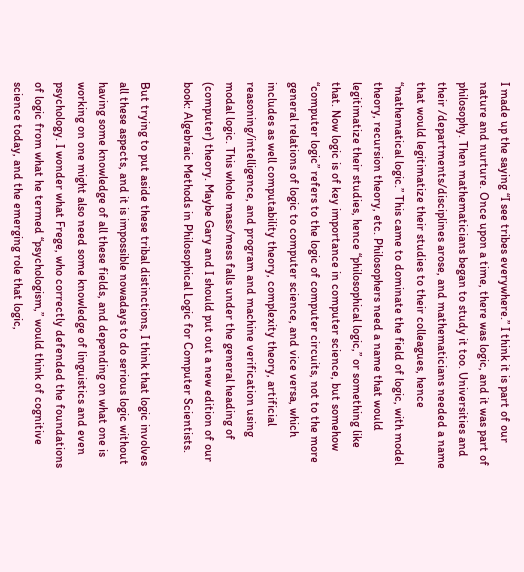I made up the saying “I see tribes everywhere.” I think it is part of our nature and nurture. Once upon a time, there was logic, and it was part of philosophy. Then mathematicians began to study it too. Universities and their /departments/disciplines arose, and mathematicians needed a name that would legitimatize their studies to their colleagues, hence “mathematical logic.” This came to dominate the field of logic, with model theory, recursion theory, etc. Philosophers need a name that would legitimatize their studies, hence “philosophical logic,” or something like that. Now logic is of key importance in computer science, but somehow “computer logic” refers to the logic of computer circuits, not to the more general relations of logic to computer science, and vice versa, which includes as well computability theory, complexity theory, artificial reasoning/intelligence, and program and machine verification using modal logic. This whole mass/mess falls under the general heading of (computer) theory. Maybe Gary and I should put out a new edition of our book: Algebraic Methods in Philosophical Logic for Computer Scientists.

But trying to put aside these tribal distinctions, I think that logic involves all these aspects, and it is impossible nowadays to do serious logic without having some knowledge of all these fields, and depending on what one is working on one might also need some knowledge of linguistics and even psychology. I wonder what Frege, who correctly defended the foundations of logic from what he termed “psychologism,” would think of cognitive science today, and the emerging role that logic,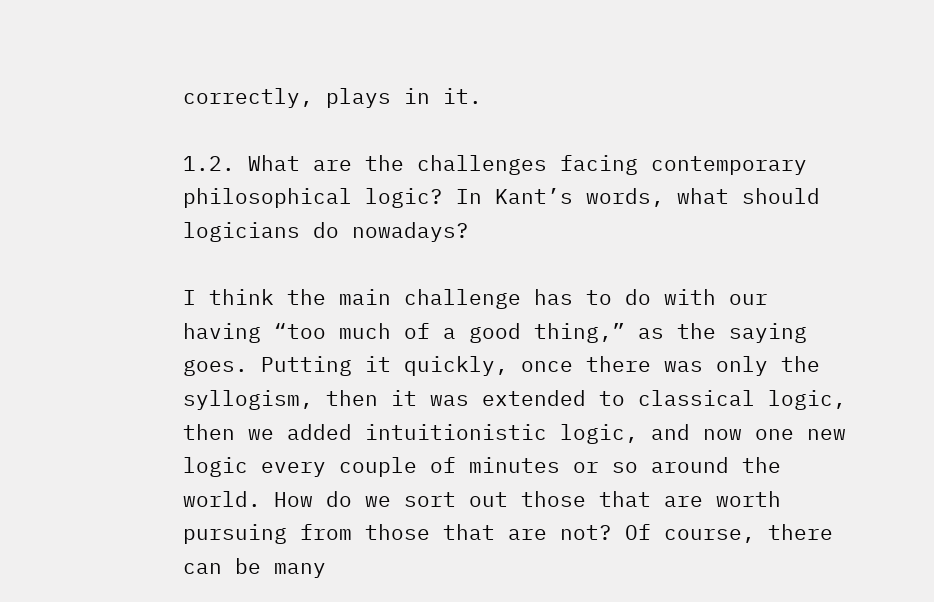correctly, plays in it.

1.2. What are the challenges facing contemporary philosophical logic? In Kant’s words, what should logicians do nowadays?

I think the main challenge has to do with our having “too much of a good thing,” as the saying goes. Putting it quickly, once there was only the syllogism, then it was extended to classical logic, then we added intuitionistic logic, and now one new logic every couple of minutes or so around the world. How do we sort out those that are worth pursuing from those that are not? Of course, there can be many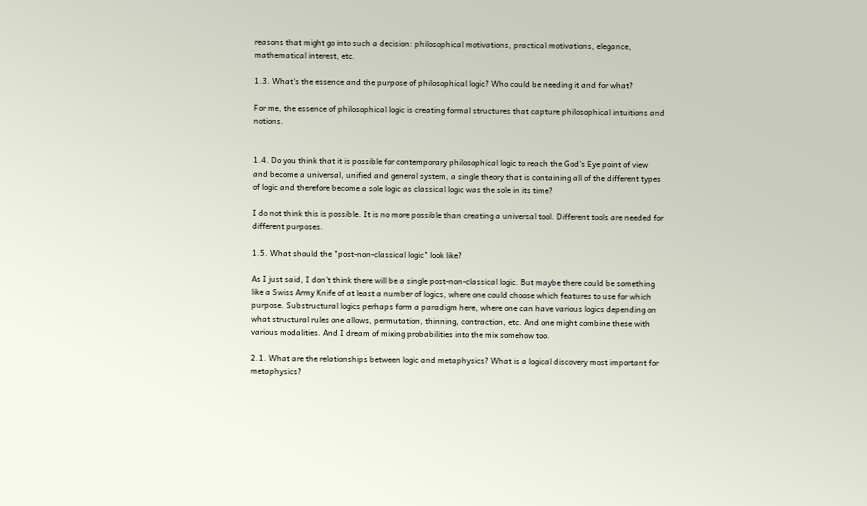reasons that might go into such a decision: philosophical motivations, practical motivations, elegance, mathematical interest, etc.

1.3. What's the essence and the purpose of philosophical logic? Who could be needing it and for what?

For me, the essence of philosophical logic is creating formal structures that capture philosophical intuitions and notions.


1.4. Do you think that it is possible for contemporary philosophical logic to reach the God’s Eye point of view and become a universal, unified and general system, a single theory that is containing all of the different types of logic and therefore become a sole logic as classical logic was the sole in its time?

I do not think this is possible. It is no more possible than creating a universal tool. Different tools are needed for different purposes.

1.5. What should the "post-non-classical logic" look like?

As I just said, I don’t think there will be a single post-non-classical logic. But maybe there could be something like a Swiss Army Knife of at least a number of logics, where one could choose which features to use for which purpose. Substructural logics perhaps form a paradigm here, where one can have various logics depending on what structural rules one allows, permutation, thinning, contraction, etc. And one might combine these with various modalities. And I dream of mixing probabilities into the mix somehow too.

2.1. What are the relationships between logic and metaphysics? What is a logical discovery most important for metaphysics?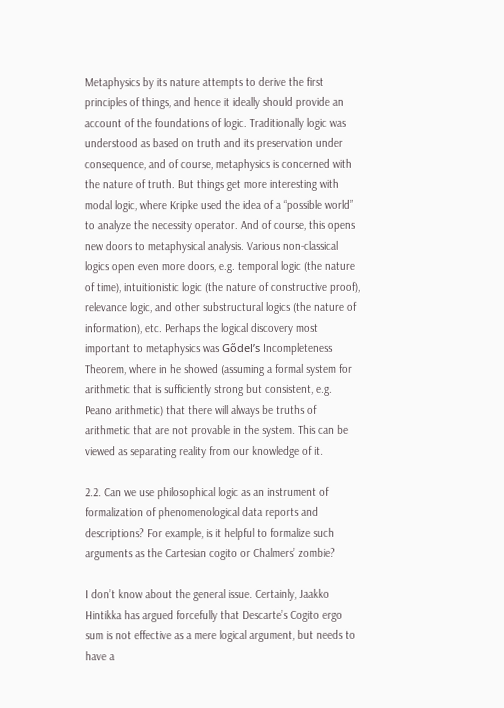Metaphysics by its nature attempts to derive the first principles of things, and hence it ideally should provide an account of the foundations of logic. Traditionally logic was understood as based on truth and its preservation under consequence, and of course, metaphysics is concerned with the nature of truth. But things get more interesting with modal logic, where Kripke used the idea of a “possible world” to analyze the necessity operator. And of course, this opens new doors to metaphysical analysis. Various non-classical logics open even more doors, e.g. temporal logic (the nature of time), intuitionistic logic (the nature of constructive proof), relevance logic, and other substructural logics (the nature of information), etc. Perhaps the logical discovery most important to metaphysics was Gődel’s Incompleteness Theorem, where in he showed (assuming a formal system for arithmetic that is sufficiently strong but consistent, e.g. Peano arithmetic) that there will always be truths of arithmetic that are not provable in the system. This can be viewed as separating reality from our knowledge of it.

2.2. Can we use philosophical logic as an instrument of formalization of phenomenological data reports and descriptions? For example, is it helpful to formalize such arguments as the Cartesian cogito or Chalmers’ zombie?

I don’t know about the general issue. Certainly, Jaakko Hintikka has argued forcefully that Descarte’s Cogito ergo sum is not effective as a mere logical argument, but needs to have a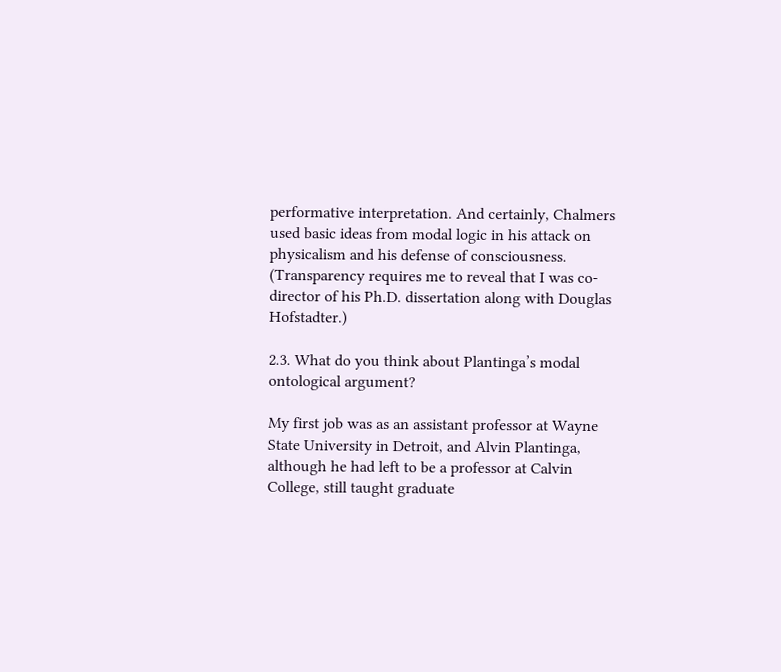performative interpretation. And certainly, Chalmers used basic ideas from modal logic in his attack on physicalism and his defense of consciousness. (Transparency requires me to reveal that I was co-director of his Ph.D. dissertation along with Douglas Hofstadter.)

2.3. What do you think about Plantinga’s modal ontological argument?

My first job was as an assistant professor at Wayne State University in Detroit, and Alvin Plantinga, although he had left to be a professor at Calvin College, still taught graduate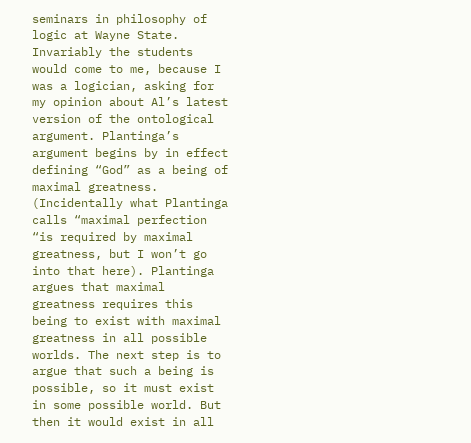seminars in philosophy of logic at Wayne State. Invariably the students would come to me, because I was a logician, asking for my opinion about Al’s latest version of the ontological argument. Plantinga’s argument begins by in effect defining “God” as a being of maximal greatness. (Incidentally what Plantinga calls “maximal perfection “is required by maximal greatness, but I won’t go into that here). Plantinga argues that maximal greatness requires this being to exist with maximal greatness in all possible worlds. The next step is to argue that such a being is possible, so it must exist in some possible world. But then it would exist in all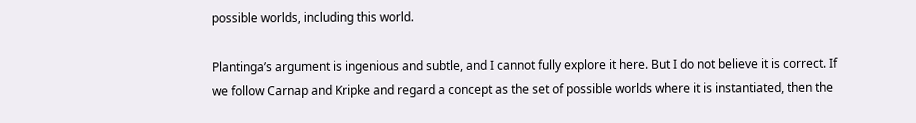possible worlds, including this world.

Plantinga’s argument is ingenious and subtle, and I cannot fully explore it here. But I do not believe it is correct. If we follow Carnap and Kripke and regard a concept as the set of possible worlds where it is instantiated, then the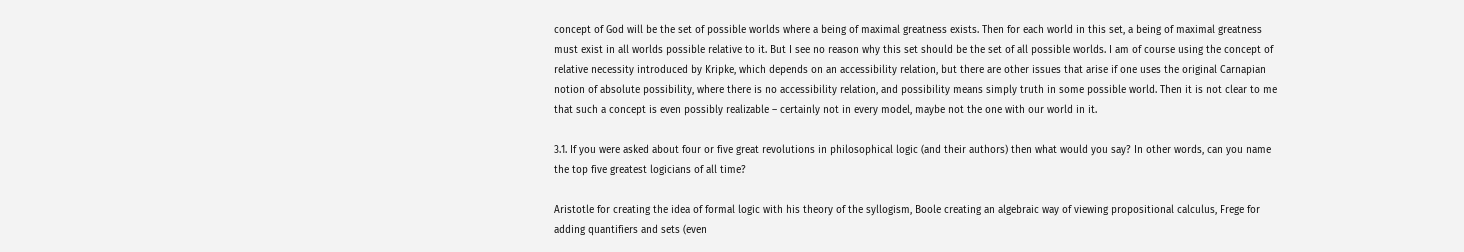concept of God will be the set of possible worlds where a being of maximal greatness exists. Then for each world in this set, a being of maximal greatness must exist in all worlds possible relative to it. But I see no reason why this set should be the set of all possible worlds. I am of course using the concept of relative necessity introduced by Kripke, which depends on an accessibility relation, but there are other issues that arise if one uses the original Carnapian notion of absolute possibility, where there is no accessibility relation, and possibility means simply truth in some possible world. Then it is not clear to me that such a concept is even possibly realizable – certainly not in every model, maybe not the one with our world in it.

3.1. If you were asked about four or five great revolutions in philosophical logic (and their authors) then what would you say? In other words, can you name the top five greatest logicians of all time?

Aristotle for creating the idea of formal logic with his theory of the syllogism, Boole creating an algebraic way of viewing propositional calculus, Frege for adding quantifiers and sets (even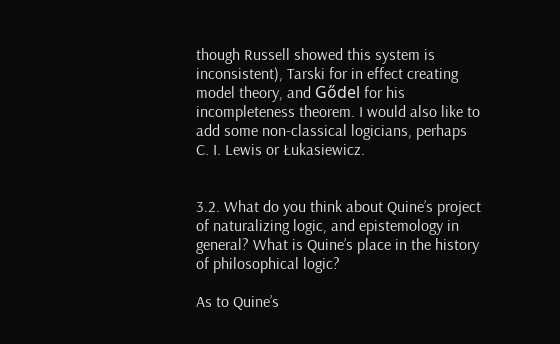though Russell showed this system is inconsistent), Tarski for in effect creating model theory, and Gődel for his incompleteness theorem. I would also like to add some non-classical logicians, perhaps C. I. Lewis or Łukasiewicz.


3.2. What do you think about Quine’s project of naturalizing logic, and epistemology in general? What is Quine’s place in the history of philosophical logic?

As to Quine’s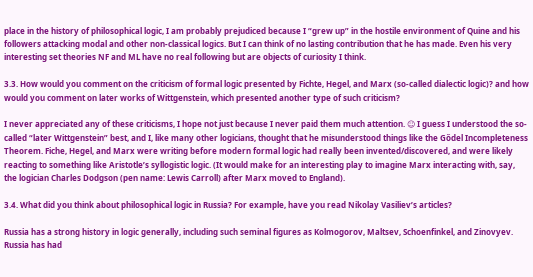place in the history of philosophical logic, I am probably prejudiced because I “grew up” in the hostile environment of Quine and his followers attacking modal and other non-classical logics. But I can think of no lasting contribution that he has made. Even his very interesting set theories NF and ML have no real following but are objects of curiosity I think.

3.3. How would you comment on the criticism of formal logic presented by Fichte, Hegel, and Marx (so-called dialectic logic)? and how would you comment on later works of Wittgenstein, which presented another type of such criticism?

I never appreciated any of these criticisms, I hope not just because I never paid them much attention. ☺ I guess I understood the so-called “later Wittgenstein” best, and I, like many other logicians, thought that he misunderstood things like the Gődel Incompleteness Theorem. Fiche, Hegel, and Marx were writing before modern formal logic had really been invented/discovered, and were likely reacting to something like Aristotle’s syllogistic logic. (It would make for an interesting play to imagine Marx interacting with, say, the logician Charles Dodgson (pen name: Lewis Carroll) after Marx moved to England).

3.4. What did you think about philosophical logic in Russia? For example, have you read Nikolay Vasiliev’s articles?

Russia has a strong history in logic generally, including such seminal figures as Kolmogorov, Maltsev, Schoenfinkel, and Zinovyev. Russia has had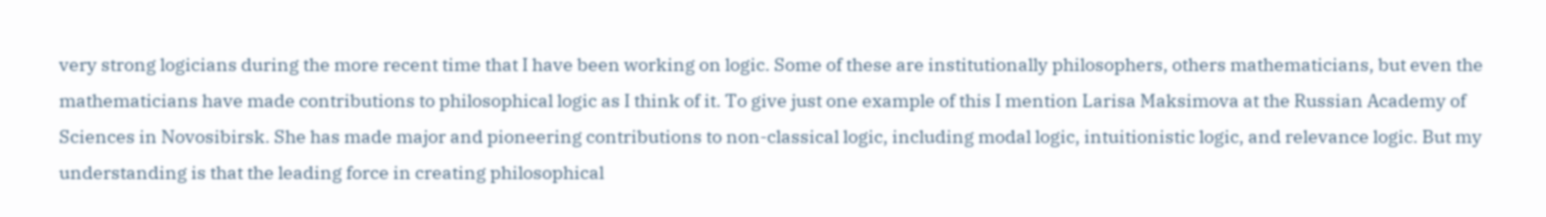very strong logicians during the more recent time that I have been working on logic. Some of these are institutionally philosophers, others mathematicians, but even the mathematicians have made contributions to philosophical logic as I think of it. To give just one example of this I mention Larisa Maksimova at the Russian Academy of Sciences in Novosibirsk. She has made major and pioneering contributions to non-classical logic, including modal logic, intuitionistic logic, and relevance logic. But my understanding is that the leading force in creating philosophical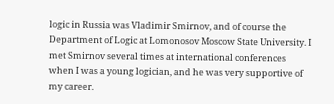logic in Russia was Vladimir Smirnov, and of course the Department of Logic at Lomonosov Moscow State University. I met Smirnov several times at international conferences when I was a young logician, and he was very supportive of my career.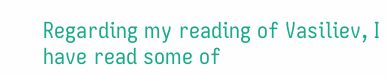Regarding my reading of Vasiliev, I have read some of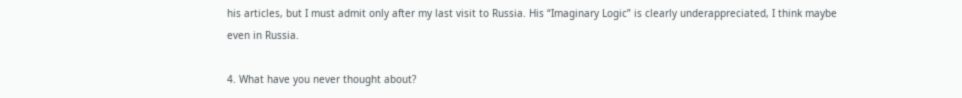his articles, but I must admit only after my last visit to Russia. His “Imaginary Logic” is clearly underappreciated, I think maybe even in Russia.

4. What have you never thought about?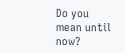Do you mean until now?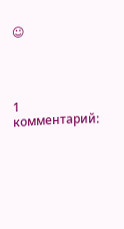☺




1 комментарий: